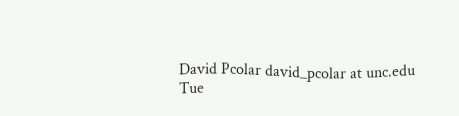David Pcolar david_pcolar at unc.edu
Tue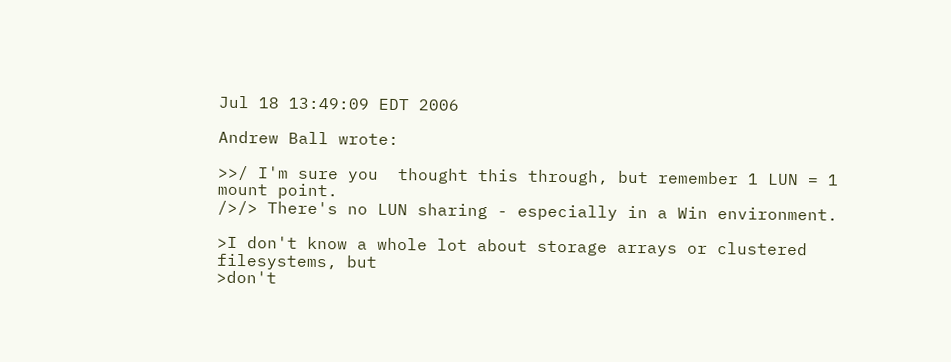Jul 18 13:49:09 EDT 2006

Andrew Ball wrote:

>>/ I'm sure you  thought this through, but remember 1 LUN = 1 mount point.
/>/> There's no LUN sharing - especially in a Win environment.

>I don't know a whole lot about storage arrays or clustered filesystems, but
>don't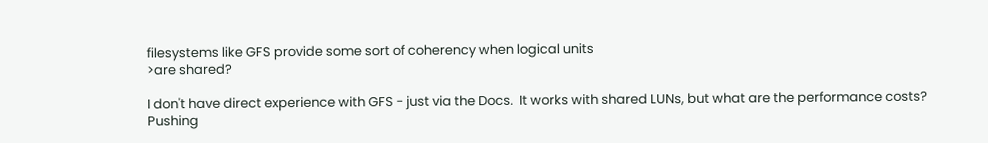filesystems like GFS provide some sort of coherency when logical units
>are shared?

I don't have direct experience with GFS - just via the Docs.  It works with shared LUNs, but what are the performance costs?
Pushing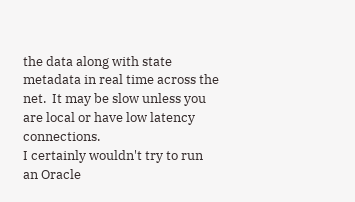the data along with state metadata in real time across the net.  It may be slow unless you are local or have low latency connections.
I certainly wouldn't try to run an Oracle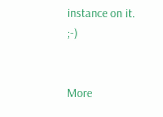instance on it. ;-)


More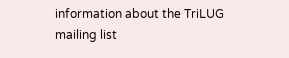information about the TriLUG mailing list